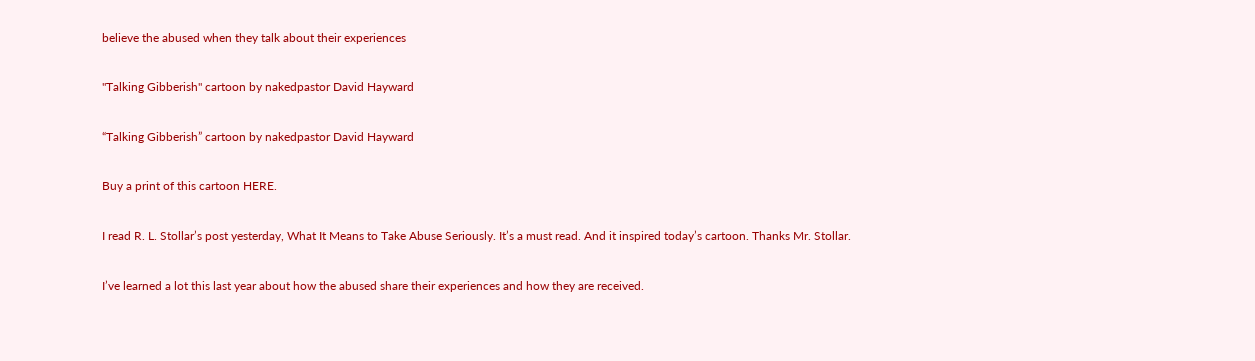believe the abused when they talk about their experiences

"Talking Gibberish" cartoon by nakedpastor David Hayward

“Talking Gibberish” cartoon by nakedpastor David Hayward

Buy a print of this cartoon HERE.

I read R. L. Stollar’s post yesterday, What It Means to Take Abuse Seriously. It’s a must read. And it inspired today’s cartoon. Thanks Mr. Stollar.

I’ve learned a lot this last year about how the abused share their experiences and how they are received.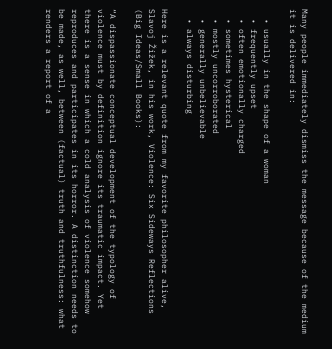Many people immediately dismiss the message because of the medium it is delivered in:

  • usually in the shape of a woman
  • frequently upset
  • often emotionally charged
  • sometimes hysterical
  • mostly uncorroborated
  • generally unbelievable
  • always disturbing

Here is a relevant quote from my favorite philosopher alive, Slavoj Žižek, in his work, Violence: Six Sideways Reflections (Big Ideas/Small Books):

“A dispassionate conceptual development of the typology of violence must by definition ignore its traumatic impact. Yet there is a sense in which a cold analysis of violence somehow reproduces and participates in its horror. A distinction needs to be made, as well, between (factual) truth and truthfulness: what renders a report of a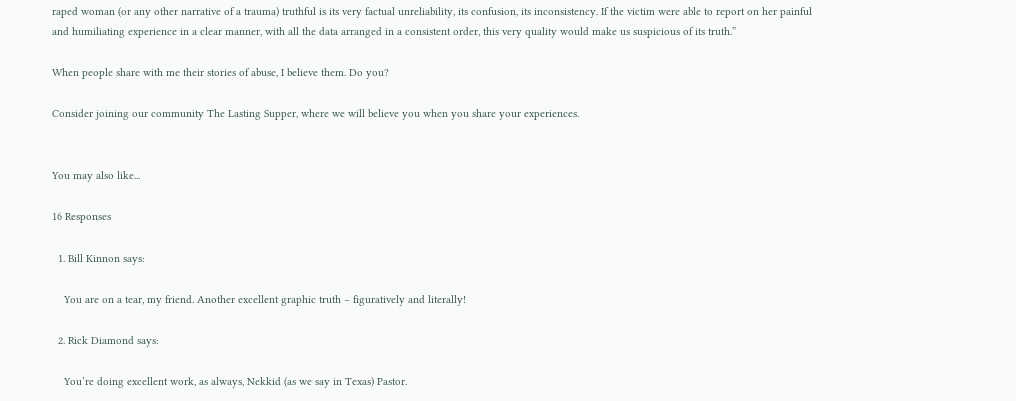raped woman (or any other narrative of a trauma) truthful is its very factual unreliability, its confusion, its inconsistency. If the victim were able to report on her painful and humiliating experience in a clear manner, with all the data arranged in a consistent order, this very quality would make us suspicious of its truth.”

When people share with me their stories of abuse, I believe them. Do you?

Consider joining our community The Lasting Supper, where we will believe you when you share your experiences.


You may also like...

16 Responses

  1. Bill Kinnon says:

    You are on a tear, my friend. Another excellent graphic truth – figuratively and literally!

  2. Rick Diamond says:

    You’re doing excellent work, as always, Nekkid (as we say in Texas) Pastor.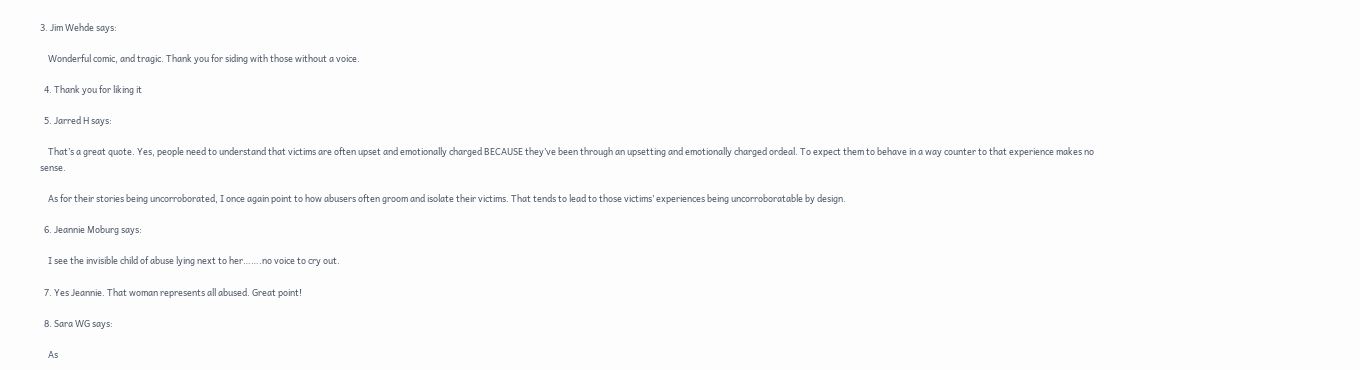3. Jim Wehde says:

    Wonderful comic, and tragic. Thank you for siding with those without a voice.

  4. Thank you for liking it

  5. Jarred H says:

    That’s a great quote. Yes, people need to understand that victims are often upset and emotionally charged BECAUSE they’ve been through an upsetting and emotionally charged ordeal. To expect them to behave in a way counter to that experience makes no sense.

    As for their stories being uncorroborated, I once again point to how abusers often groom and isolate their victims. That tends to lead to those victims’ experiences being uncorroboratable by design.

  6. Jeannie Moburg says:

    I see the invisible child of abuse lying next to her…….no voice to cry out.

  7. Yes Jeannie. That woman represents all abused. Great point!

  8. Sara WG says:

    As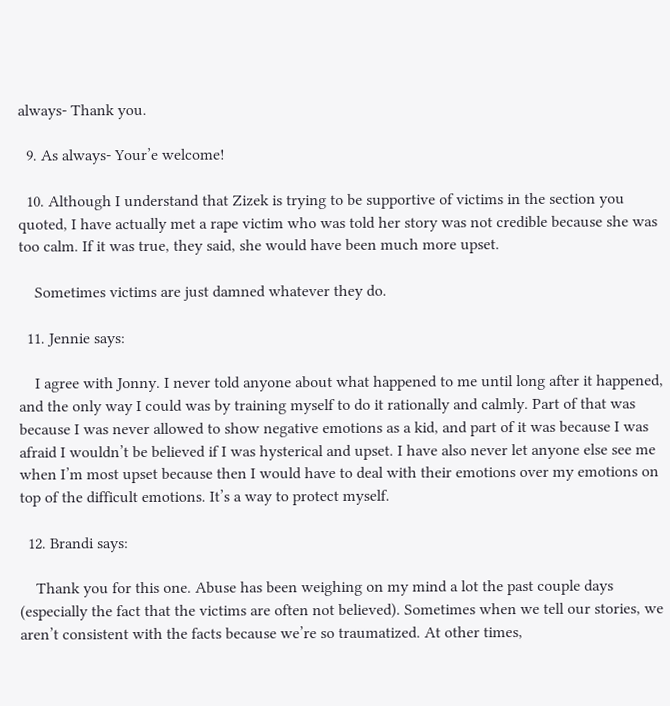always- Thank you.

  9. As always- Your’e welcome!

  10. Although I understand that Zizek is trying to be supportive of victims in the section you quoted, I have actually met a rape victim who was told her story was not credible because she was too calm. If it was true, they said, she would have been much more upset.

    Sometimes victims are just damned whatever they do.

  11. Jennie says:

    I agree with Jonny. I never told anyone about what happened to me until long after it happened, and the only way I could was by training myself to do it rationally and calmly. Part of that was because I was never allowed to show negative emotions as a kid, and part of it was because I was afraid I wouldn’t be believed if I was hysterical and upset. I have also never let anyone else see me when I’m most upset because then I would have to deal with their emotions over my emotions on top of the difficult emotions. It’s a way to protect myself.

  12. Brandi says:

    Thank you for this one. Abuse has been weighing on my mind a lot the past couple days (especially the fact that the victims are often not believed). Sometimes when we tell our stories, we aren’t consistent with the facts because we’re so traumatized. At other times,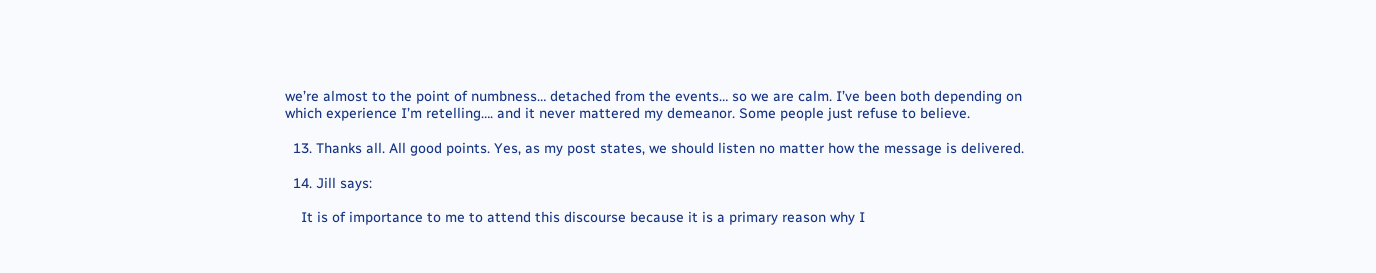we’re almost to the point of numbness… detached from the events… so we are calm. I’ve been both depending on which experience I’m retelling…. and it never mattered my demeanor. Some people just refuse to believe.

  13. Thanks all. All good points. Yes, as my post states, we should listen no matter how the message is delivered.

  14. Jill says:

    It is of importance to me to attend this discourse because it is a primary reason why I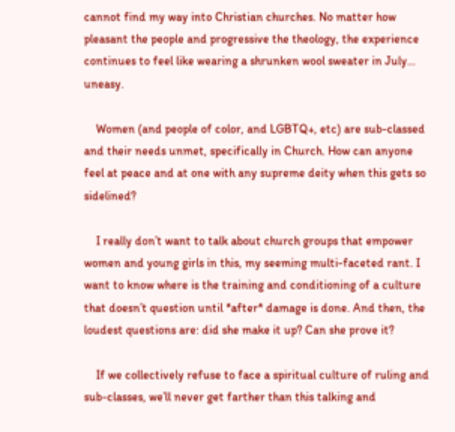cannot find my way into Christian churches. No matter how pleasant the people and progressive the theology, the experience continues to feel like wearing a shrunken wool sweater in July… uneasy.

    Women (and people of color, and LGBTQ+, etc) are sub-classed and their needs unmet, specifically in Church. How can anyone feel at peace and at one with any supreme deity when this gets so sidelined?

    I really don’t want to talk about church groups that empower women and young girls in this, my seeming multi-faceted rant. I want to know where is the training and conditioning of a culture that doesn’t question until *after* damage is done. And then, the loudest questions are: did she make it up? Can she prove it?

    If we collectively refuse to face a spiritual culture of ruling and sub-classes, we’ll never get farther than this talking and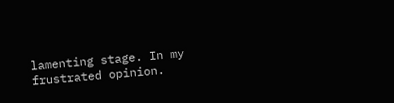lamenting stage. In my frustrated opinion.